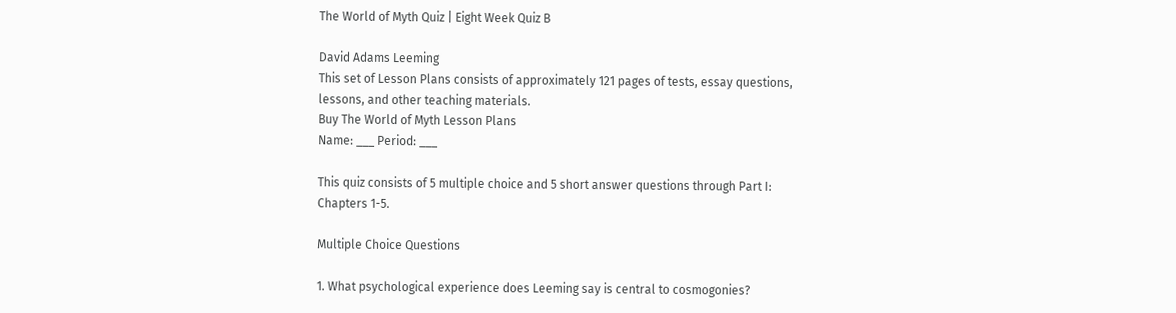The World of Myth Quiz | Eight Week Quiz B

David Adams Leeming
This set of Lesson Plans consists of approximately 121 pages of tests, essay questions, lessons, and other teaching materials.
Buy The World of Myth Lesson Plans
Name: ___ Period: ___

This quiz consists of 5 multiple choice and 5 short answer questions through Part I: Chapters 1-5.

Multiple Choice Questions

1. What psychological experience does Leeming say is central to cosmogonies?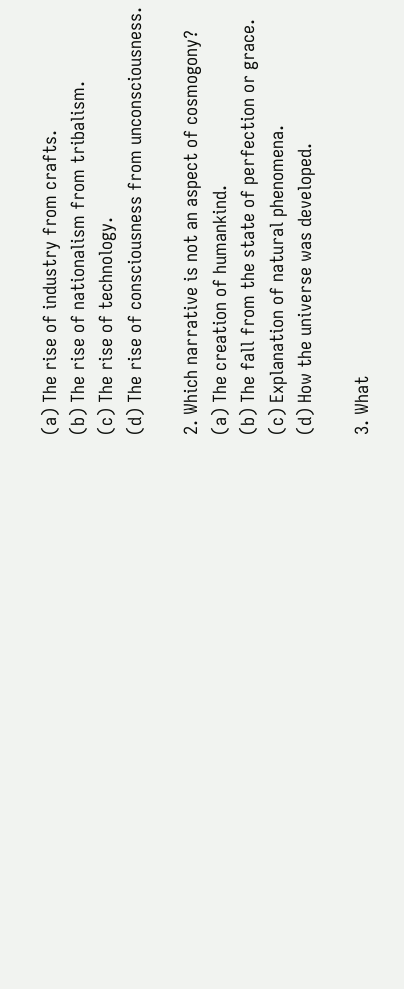(a) The rise of industry from crafts.
(b) The rise of nationalism from tribalism.
(c) The rise of technology.
(d) The rise of consciousness from unconsciousness.

2. Which narrative is not an aspect of cosmogony?
(a) The creation of humankind.
(b) The fall from the state of perfection or grace.
(c) Explanation of natural phenomena.
(d) How the universe was developed.

3. What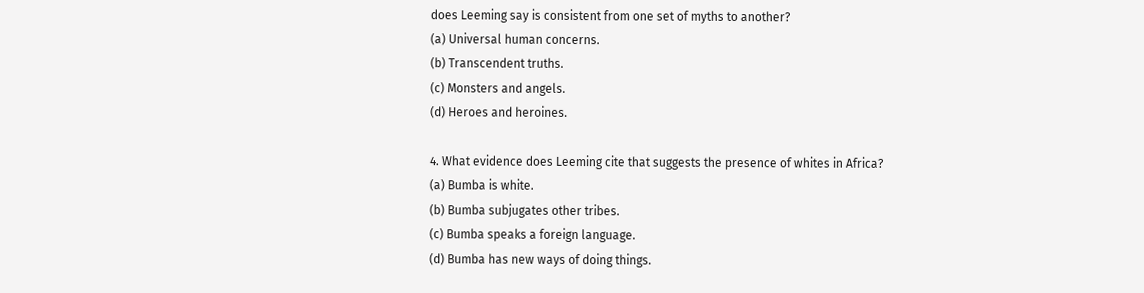does Leeming say is consistent from one set of myths to another?
(a) Universal human concerns.
(b) Transcendent truths.
(c) Monsters and angels.
(d) Heroes and heroines.

4. What evidence does Leeming cite that suggests the presence of whites in Africa?
(a) Bumba is white.
(b) Bumba subjugates other tribes.
(c) Bumba speaks a foreign language.
(d) Bumba has new ways of doing things.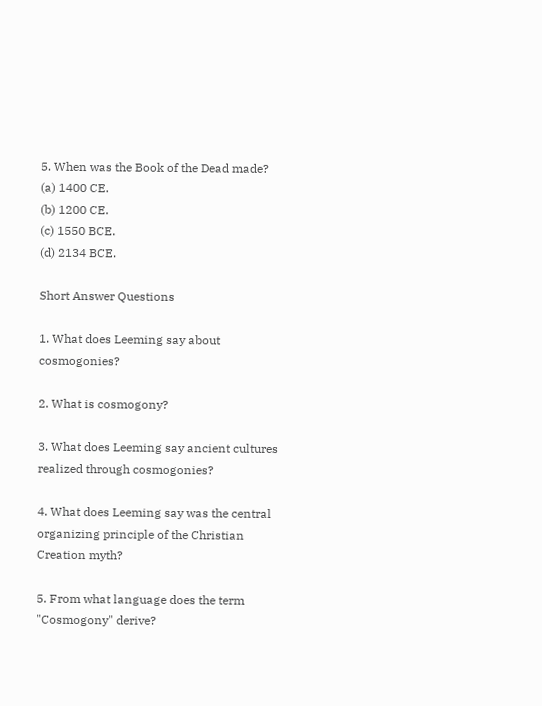5. When was the Book of the Dead made?
(a) 1400 CE.
(b) 1200 CE.
(c) 1550 BCE.
(d) 2134 BCE.

Short Answer Questions

1. What does Leeming say about cosmogonies?

2. What is cosmogony?

3. What does Leeming say ancient cultures realized through cosmogonies?

4. What does Leeming say was the central organizing principle of the Christian Creation myth?

5. From what language does the term "Cosmogony" derive?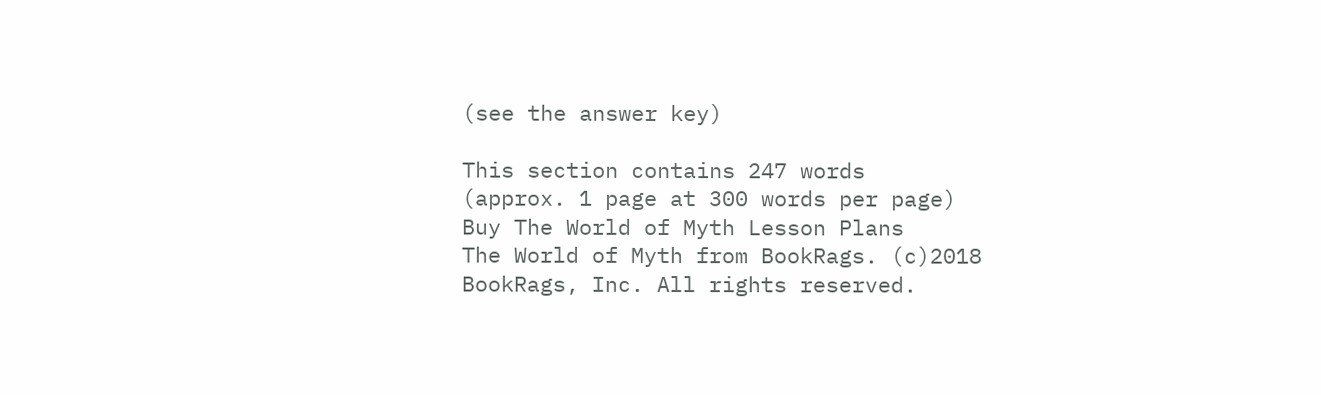(see the answer key)

This section contains 247 words
(approx. 1 page at 300 words per page)
Buy The World of Myth Lesson Plans
The World of Myth from BookRags. (c)2018 BookRags, Inc. All rights reserved.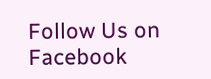Follow Us on Facebook